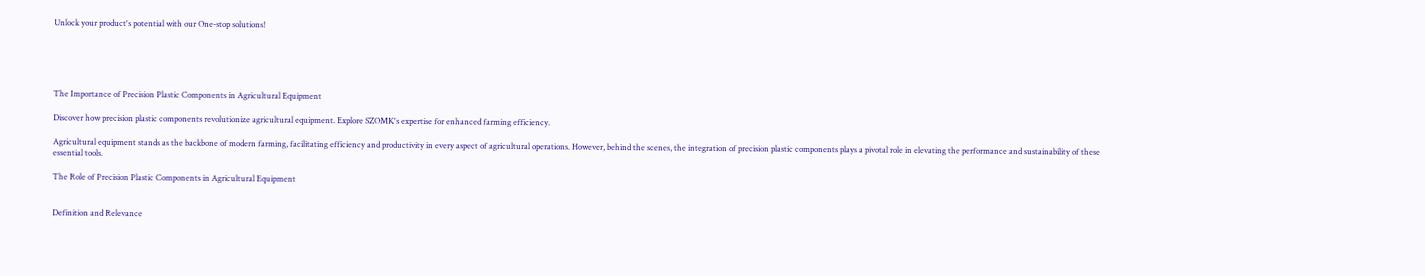Unlock your product's potential with our One-stop solutions!





The Importance of Precision Plastic Components in Agricultural Equipment

Discover how precision plastic components revolutionize agricultural equipment. Explore SZOMK's expertise for enhanced farming efficiency.

Agricultural equipment stands as the backbone of modern farming, facilitating efficiency and productivity in every aspect of agricultural operations. However, behind the scenes, the integration of precision plastic components plays a pivotal role in elevating the performance and sustainability of these essential tools.

The Role of Precision Plastic Components in Agricultural Equipment


Definition and Relevance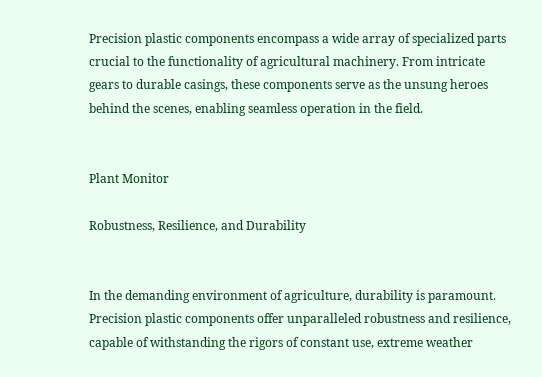Precision plastic components encompass a wide array of specialized parts crucial to the functionality of agricultural machinery. From intricate gears to durable casings, these components serve as the unsung heroes behind the scenes, enabling seamless operation in the field.


Plant Monitor

Robustness, Resilience, and Durability


In the demanding environment of agriculture, durability is paramount. Precision plastic components offer unparalleled robustness and resilience, capable of withstanding the rigors of constant use, extreme weather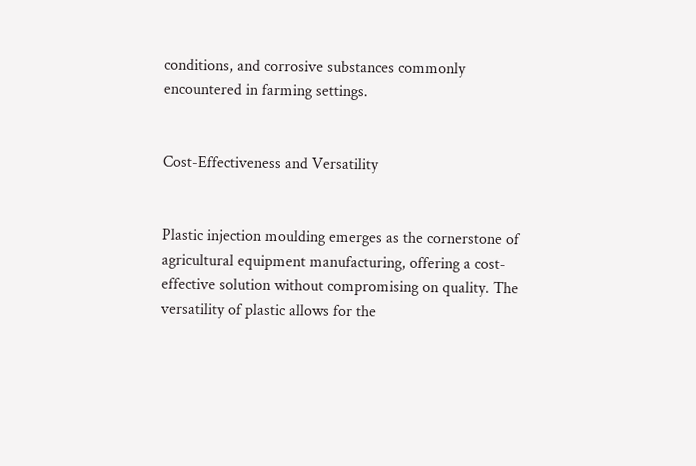conditions, and corrosive substances commonly encountered in farming settings.


Cost-Effectiveness and Versatility


Plastic injection moulding emerges as the cornerstone of agricultural equipment manufacturing, offering a cost-effective solution without compromising on quality. The versatility of plastic allows for the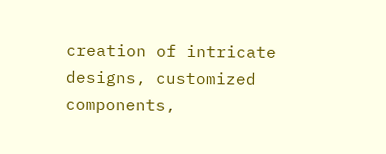creation of intricate designs, customized components,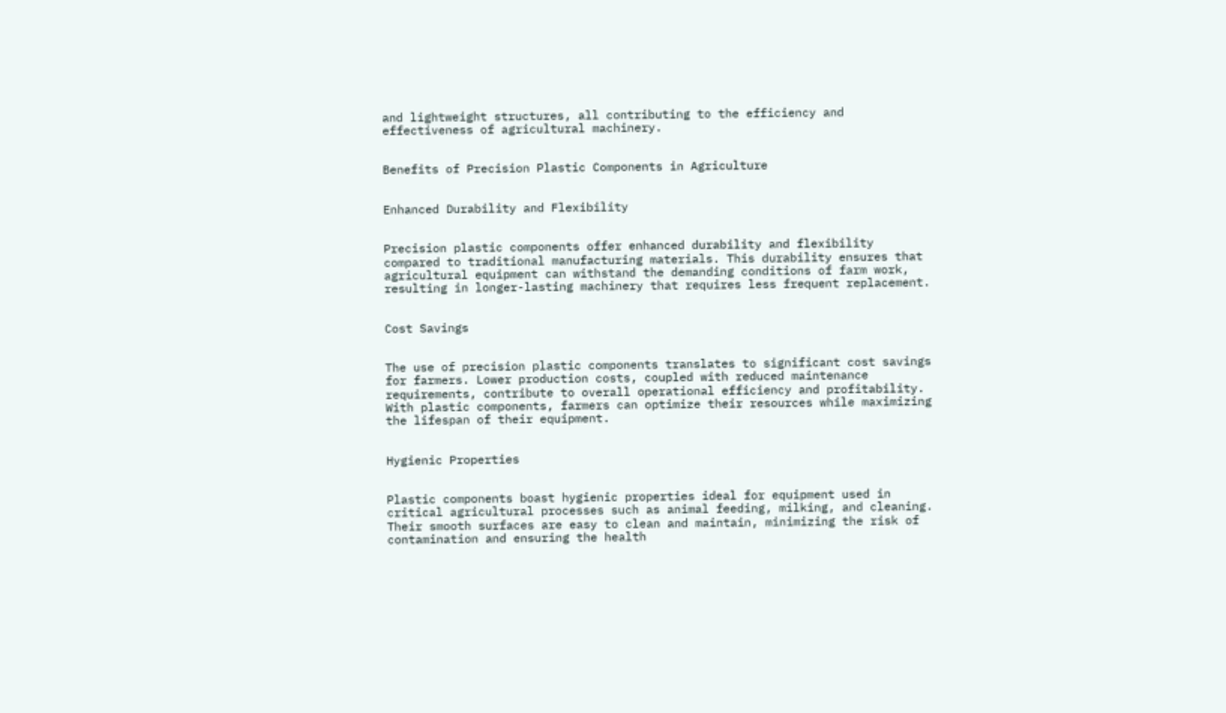and lightweight structures, all contributing to the efficiency and effectiveness of agricultural machinery.


Benefits of Precision Plastic Components in Agriculture


Enhanced Durability and Flexibility


Precision plastic components offer enhanced durability and flexibility compared to traditional manufacturing materials. This durability ensures that agricultural equipment can withstand the demanding conditions of farm work, resulting in longer-lasting machinery that requires less frequent replacement.


Cost Savings


The use of precision plastic components translates to significant cost savings for farmers. Lower production costs, coupled with reduced maintenance requirements, contribute to overall operational efficiency and profitability. With plastic components, farmers can optimize their resources while maximizing the lifespan of their equipment.


Hygienic Properties


Plastic components boast hygienic properties ideal for equipment used in critical agricultural processes such as animal feeding, milking, and cleaning. Their smooth surfaces are easy to clean and maintain, minimizing the risk of contamination and ensuring the health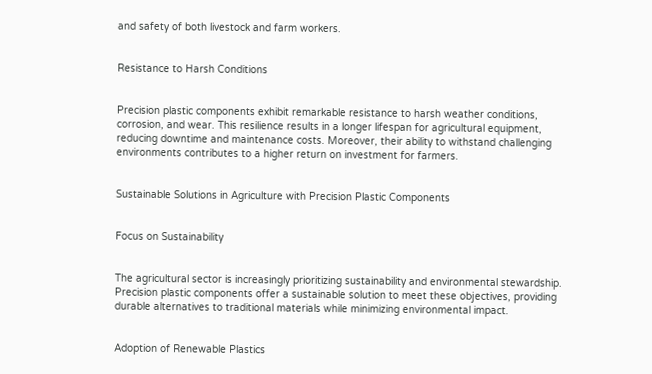and safety of both livestock and farm workers.


Resistance to Harsh Conditions


Precision plastic components exhibit remarkable resistance to harsh weather conditions, corrosion, and wear. This resilience results in a longer lifespan for agricultural equipment, reducing downtime and maintenance costs. Moreover, their ability to withstand challenging environments contributes to a higher return on investment for farmers.


Sustainable Solutions in Agriculture with Precision Plastic Components


Focus on Sustainability


The agricultural sector is increasingly prioritizing sustainability and environmental stewardship. Precision plastic components offer a sustainable solution to meet these objectives, providing durable alternatives to traditional materials while minimizing environmental impact.


Adoption of Renewable Plastics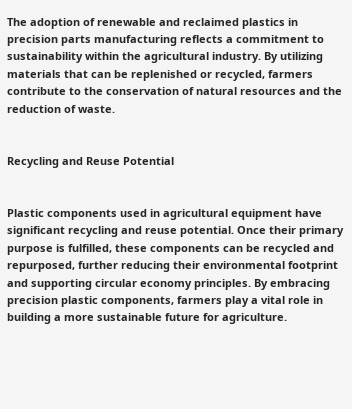The adoption of renewable and reclaimed plastics in precision parts manufacturing reflects a commitment to sustainability within the agricultural industry. By utilizing materials that can be replenished or recycled, farmers contribute to the conservation of natural resources and the reduction of waste.


Recycling and Reuse Potential


Plastic components used in agricultural equipment have significant recycling and reuse potential. Once their primary purpose is fulfilled, these components can be recycled and repurposed, further reducing their environmental footprint and supporting circular economy principles. By embracing precision plastic components, farmers play a vital role in building a more sustainable future for agriculture.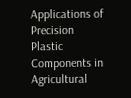Applications of Precision Plastic Components in Agricultural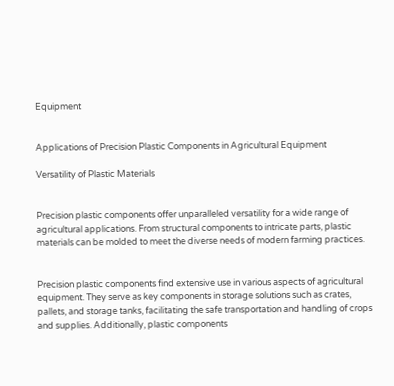Equipment


Applications of Precision Plastic Components in Agricultural Equipment

Versatility of Plastic Materials


Precision plastic components offer unparalleled versatility for a wide range of agricultural applications. From structural components to intricate parts, plastic materials can be molded to meet the diverse needs of modern farming practices.


Precision plastic components find extensive use in various aspects of agricultural equipment. They serve as key components in storage solutions such as crates, pallets, and storage tanks, facilitating the safe transportation and handling of crops and supplies. Additionally, plastic components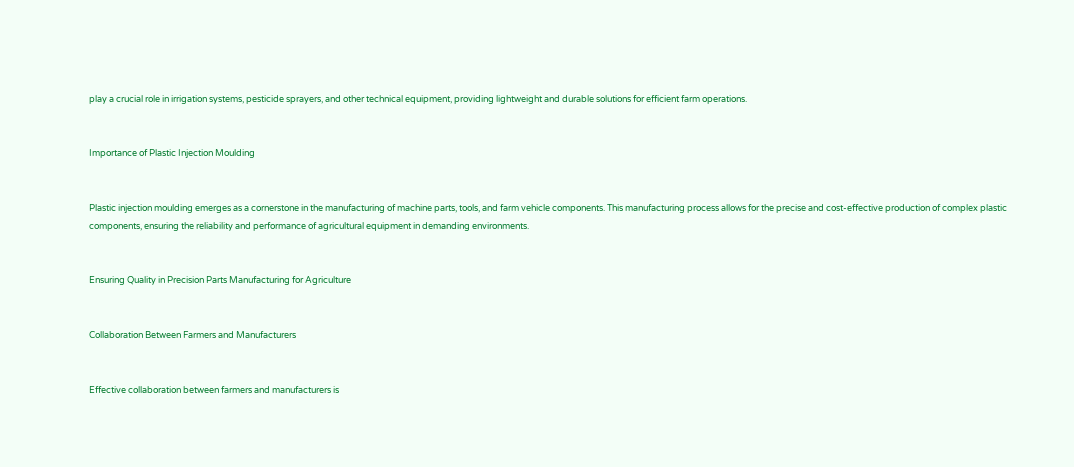play a crucial role in irrigation systems, pesticide sprayers, and other technical equipment, providing lightweight and durable solutions for efficient farm operations.


Importance of Plastic Injection Moulding


Plastic injection moulding emerges as a cornerstone in the manufacturing of machine parts, tools, and farm vehicle components. This manufacturing process allows for the precise and cost-effective production of complex plastic components, ensuring the reliability and performance of agricultural equipment in demanding environments.


Ensuring Quality in Precision Parts Manufacturing for Agriculture


Collaboration Between Farmers and Manufacturers


Effective collaboration between farmers and manufacturers is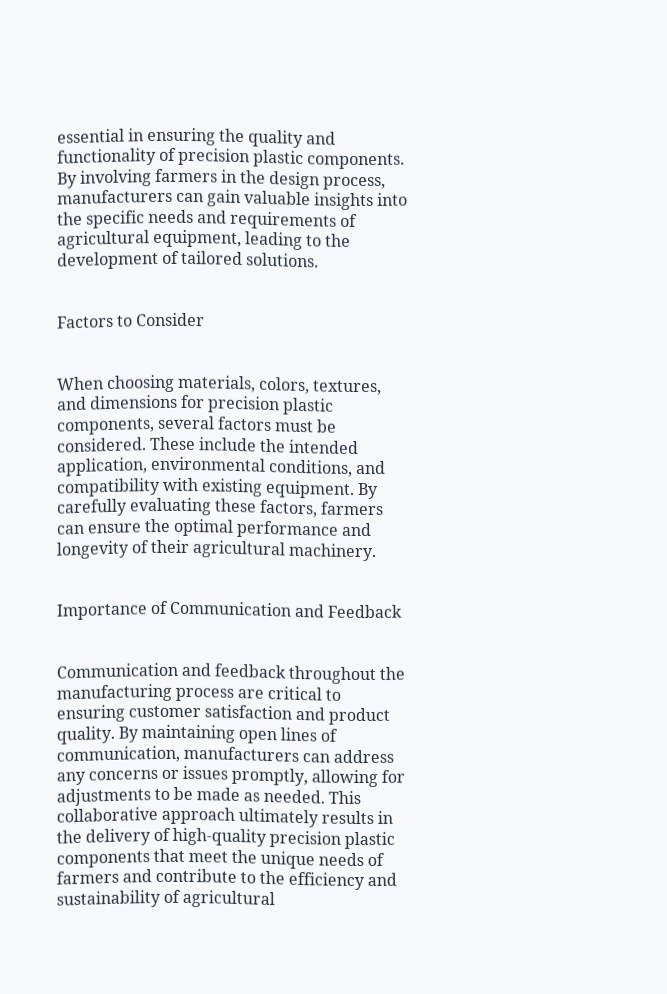essential in ensuring the quality and functionality of precision plastic components. By involving farmers in the design process, manufacturers can gain valuable insights into the specific needs and requirements of agricultural equipment, leading to the development of tailored solutions.


Factors to Consider


When choosing materials, colors, textures, and dimensions for precision plastic components, several factors must be considered. These include the intended application, environmental conditions, and compatibility with existing equipment. By carefully evaluating these factors, farmers can ensure the optimal performance and longevity of their agricultural machinery.


Importance of Communication and Feedback


Communication and feedback throughout the manufacturing process are critical to ensuring customer satisfaction and product quality. By maintaining open lines of communication, manufacturers can address any concerns or issues promptly, allowing for adjustments to be made as needed. This collaborative approach ultimately results in the delivery of high-quality precision plastic components that meet the unique needs of farmers and contribute to the efficiency and sustainability of agricultural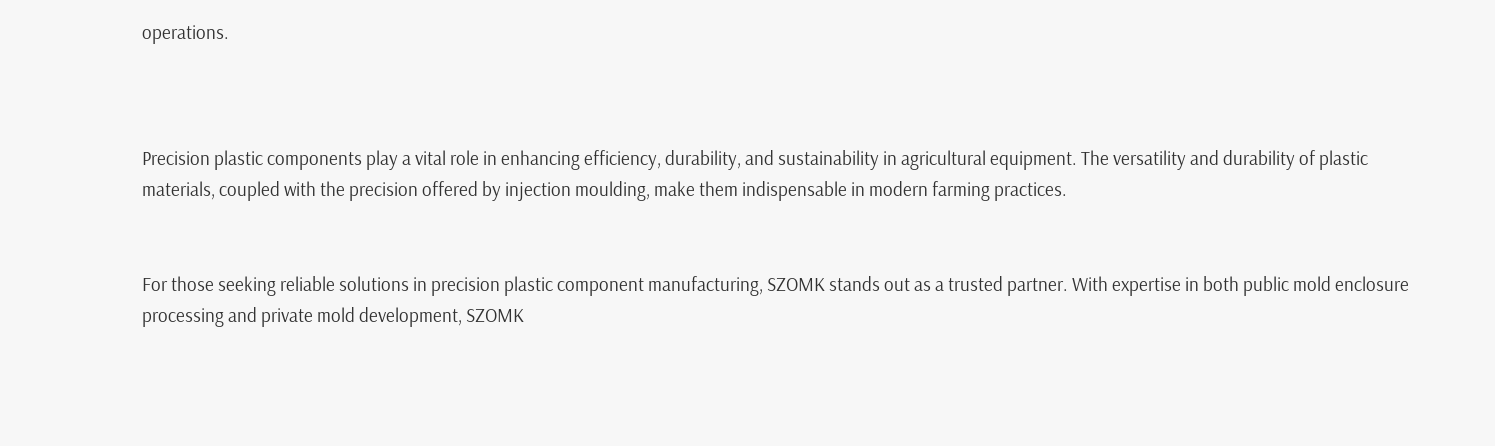operations.



Precision plastic components play a vital role in enhancing efficiency, durability, and sustainability in agricultural equipment. The versatility and durability of plastic materials, coupled with the precision offered by injection moulding, make them indispensable in modern farming practices.


For those seeking reliable solutions in precision plastic component manufacturing, SZOMK stands out as a trusted partner. With expertise in both public mold enclosure processing and private mold development, SZOMK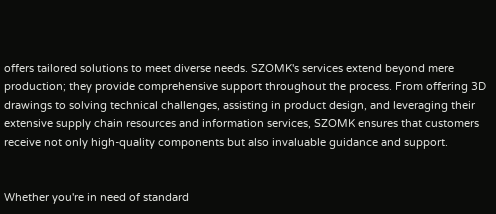offers tailored solutions to meet diverse needs. SZOMK's services extend beyond mere production; they provide comprehensive support throughout the process. From offering 3D drawings to solving technical challenges, assisting in product design, and leveraging their extensive supply chain resources and information services, SZOMK ensures that customers receive not only high-quality components but also invaluable guidance and support.


Whether you're in need of standard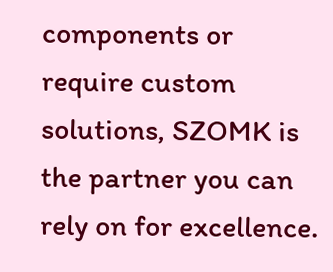components or require custom solutions, SZOMK is the partner you can rely on for excellence.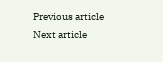Previous article
Next article